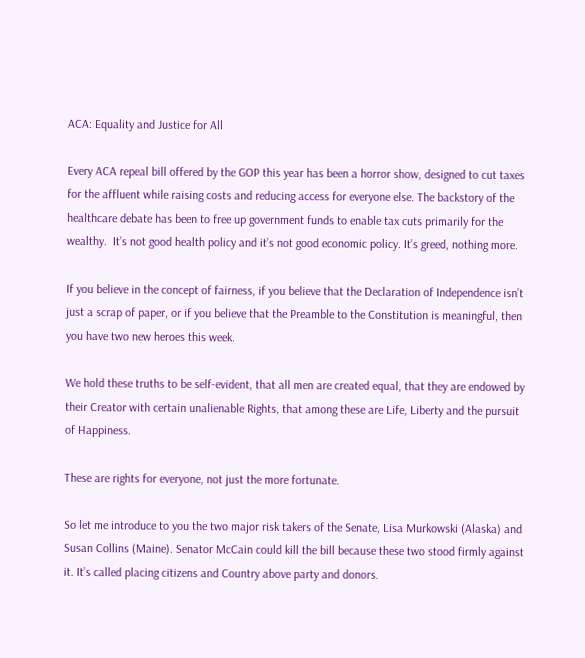ACA: Equality and Justice for All

Every ACA repeal bill offered by the GOP this year has been a horror show, designed to cut taxes for the affluent while raising costs and reducing access for everyone else. The backstory of the healthcare debate has been to free up government funds to enable tax cuts primarily for the wealthy.  It’s not good health policy and it’s not good economic policy. It’s greed, nothing more.

If you believe in the concept of fairness, if you believe that the Declaration of Independence isn’t just a scrap of paper, or if you believe that the Preamble to the Constitution is meaningful, then you have two new heroes this week.

We hold these truths to be self-evident, that all men are created equal, that they are endowed by their Creator with certain unalienable Rights, that among these are Life, Liberty and the pursuit of Happiness.

These are rights for everyone, not just the more fortunate.

So let me introduce to you the two major risk takers of the Senate, Lisa Murkowski (Alaska) and Susan Collins (Maine). Senator McCain could kill the bill because these two stood firmly against it. It’s called placing citizens and Country above party and donors.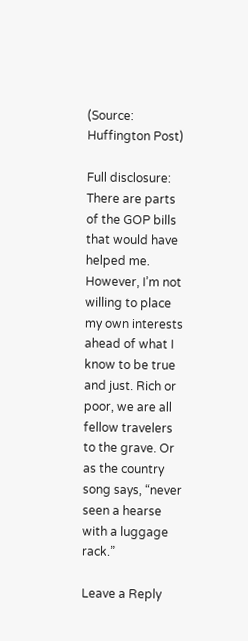(Source: Huffington Post)

Full disclosure: There are parts of the GOP bills that would have helped me. However, I’m not willing to place my own interests ahead of what I know to be true and just. Rich or poor, we are all fellow travelers to the grave. Or as the country song says, “never seen a hearse with a luggage rack.”

Leave a Reply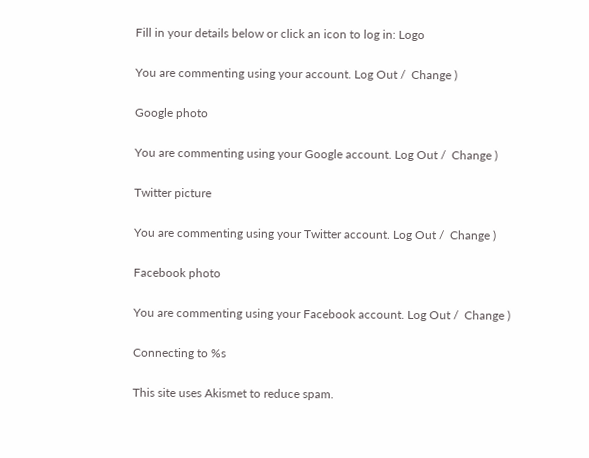Fill in your details below or click an icon to log in: Logo

You are commenting using your account. Log Out /  Change )

Google photo

You are commenting using your Google account. Log Out /  Change )

Twitter picture

You are commenting using your Twitter account. Log Out /  Change )

Facebook photo

You are commenting using your Facebook account. Log Out /  Change )

Connecting to %s

This site uses Akismet to reduce spam.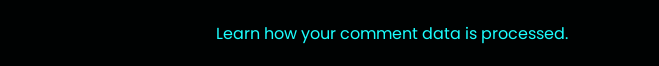Learn how your comment data is processed.